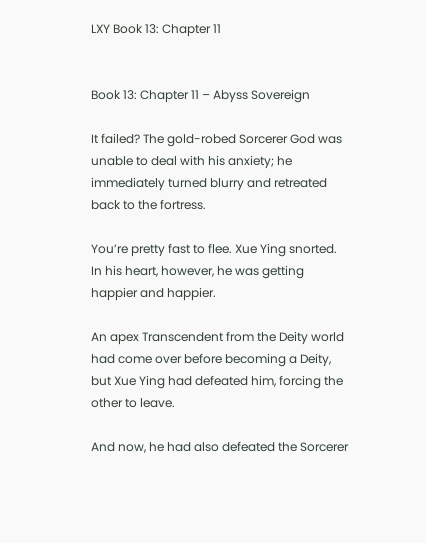LXY Book 13: Chapter 11


Book 13: Chapter 11 – Abyss Sovereign

It failed? The gold-robed Sorcerer God was unable to deal with his anxiety; he immediately turned blurry and retreated back to the fortress.

You’re pretty fast to flee. Xue Ying snorted. In his heart, however, he was getting happier and happier.

An apex Transcendent from the Deity world had come over before becoming a Deity, but Xue Ying had defeated him, forcing the other to leave.

And now, he had also defeated the Sorcerer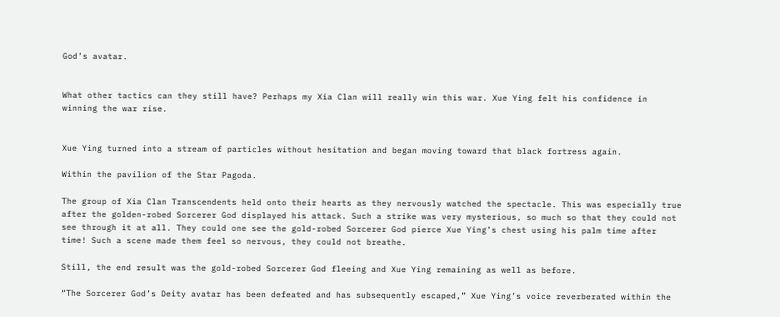God’s avatar.


What other tactics can they still have? Perhaps my Xia Clan will really win this war. Xue Ying felt his confidence in winning the war rise.


Xue Ying turned into a stream of particles without hesitation and began moving toward that black fortress again.

Within the pavilion of the Star Pagoda.

The group of Xia Clan Transcendents held onto their hearts as they nervously watched the spectacle. This was especially true after the golden-robed Sorcerer God displayed his attack. Such a strike was very mysterious, so much so that they could not see through it at all. They could one see the gold-robed Sorcerer God pierce Xue Ying’s chest using his palm time after time! Such a scene made them feel so nervous, they could not breathe.

Still, the end result was the gold-robed Sorcerer God fleeing and Xue Ying remaining as well as before.

“The Sorcerer God’s Deity avatar has been defeated and has subsequently escaped,” Xue Ying’s voice reverberated within the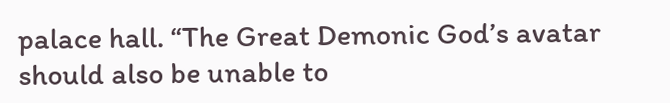palace hall. “The Great Demonic God’s avatar should also be unable to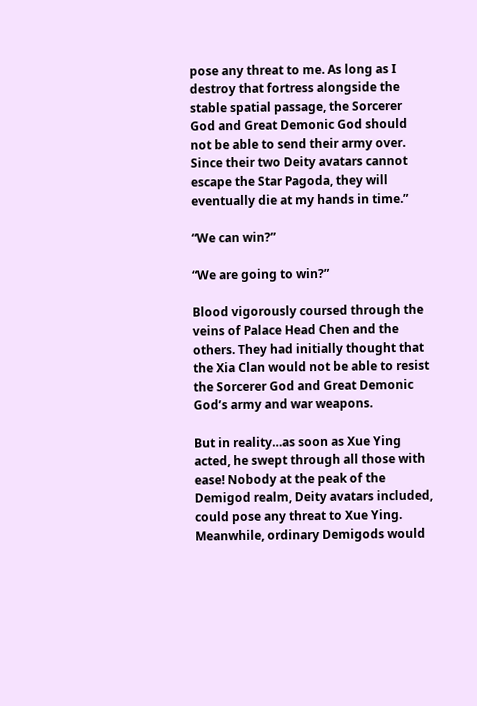pose any threat to me. As long as I destroy that fortress alongside the stable spatial passage, the Sorcerer God and Great Demonic God should not be able to send their army over. Since their two Deity avatars cannot escape the Star Pagoda, they will eventually die at my hands in time.”

“We can win?”

“We are going to win?”

Blood vigorously coursed through the veins of Palace Head Chen and the others. They had initially thought that the Xia Clan would not be able to resist the Sorcerer God and Great Demonic God’s army and war weapons.

But in reality…as soon as Xue Ying acted, he swept through all those with ease! Nobody at the peak of the Demigod realm, Deity avatars included, could pose any threat to Xue Ying. Meanwhile, ordinary Demigods would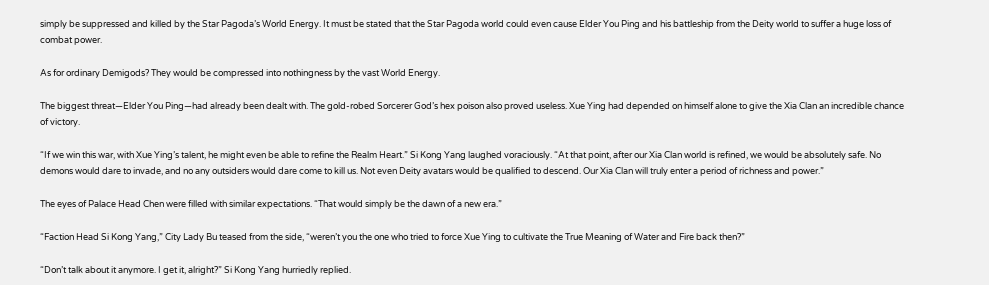simply be suppressed and killed by the Star Pagoda’s World Energy. It must be stated that the Star Pagoda world could even cause Elder You Ping and his battleship from the Deity world to suffer a huge loss of combat power.

As for ordinary Demigods? They would be compressed into nothingness by the vast World Energy.

The biggest threat—Elder You Ping—had already been dealt with. The gold-robed Sorcerer God’s hex poison also proved useless. Xue Ying had depended on himself alone to give the Xia Clan an incredible chance of victory.

“If we win this war, with Xue Ying’s talent, he might even be able to refine the Realm Heart.” Si Kong Yang laughed voraciously. “At that point, after our Xia Clan world is refined, we would be absolutely safe. No demons would dare to invade, and no any outsiders would dare come to kill us. Not even Deity avatars would be qualified to descend. Our Xia Clan will truly enter a period of richness and power.”

The eyes of Palace Head Chen were filled with similar expectations. “That would simply be the dawn of a new era.”

“Faction Head Si Kong Yang,” City Lady Bu teased from the side, “weren’t you the one who tried to force Xue Ying to cultivate the True Meaning of Water and Fire back then?”

“Don’t talk about it anymore. I get it, alright?” Si Kong Yang hurriedly replied.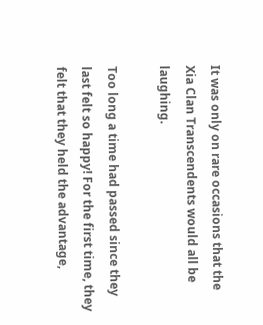It was only on rare occasions that the Xia Clan Transcendents would all be laughing.

Too long a time had passed since they last felt so happy! For the first time, they felt that they held the advantage,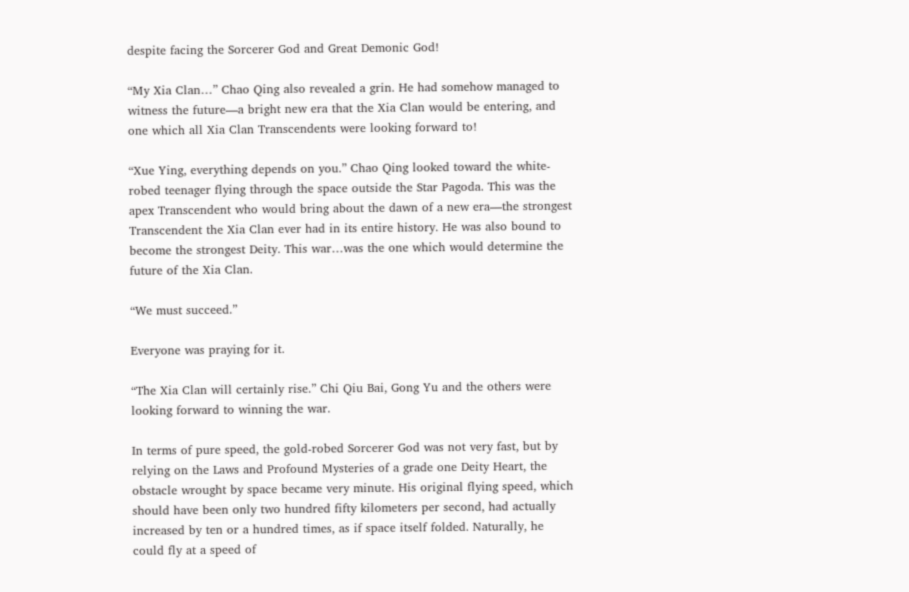despite facing the Sorcerer God and Great Demonic God!

“My Xia Clan…” Chao Qing also revealed a grin. He had somehow managed to witness the future—a bright new era that the Xia Clan would be entering, and one which all Xia Clan Transcendents were looking forward to!

“Xue Ying, everything depends on you.” Chao Qing looked toward the white-robed teenager flying through the space outside the Star Pagoda. This was the apex Transcendent who would bring about the dawn of a new era—the strongest Transcendent the Xia Clan ever had in its entire history. He was also bound to become the strongest Deity. This war…was the one which would determine the future of the Xia Clan.

“We must succeed.”

Everyone was praying for it.

“The Xia Clan will certainly rise.” Chi Qiu Bai, Gong Yu and the others were looking forward to winning the war.

In terms of pure speed, the gold-robed Sorcerer God was not very fast, but by relying on the Laws and Profound Mysteries of a grade one Deity Heart, the obstacle wrought by space became very minute. His original flying speed, which should have been only two hundred fifty kilometers per second, had actually increased by ten or a hundred times, as if space itself folded. Naturally, he could fly at a speed of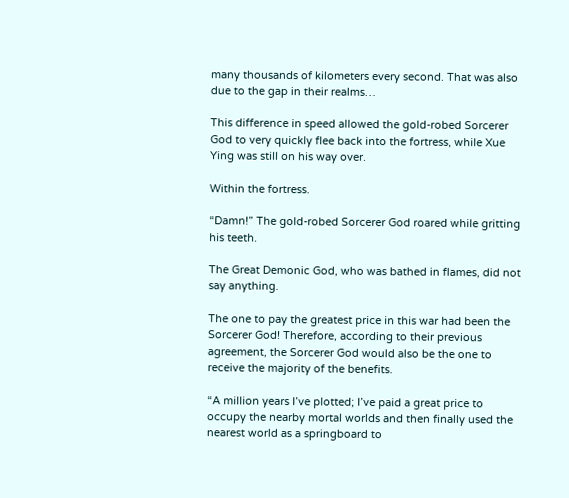many thousands of kilometers every second. That was also due to the gap in their realms…

This difference in speed allowed the gold-robed Sorcerer God to very quickly flee back into the fortress, while Xue Ying was still on his way over.

Within the fortress.

“Damn!” The gold-robed Sorcerer God roared while gritting his teeth.

The Great Demonic God, who was bathed in flames, did not say anything.

The one to pay the greatest price in this war had been the Sorcerer God! Therefore, according to their previous agreement, the Sorcerer God would also be the one to receive the majority of the benefits.

“A million years I’ve plotted; I’ve paid a great price to occupy the nearby mortal worlds and then finally used the nearest world as a springboard to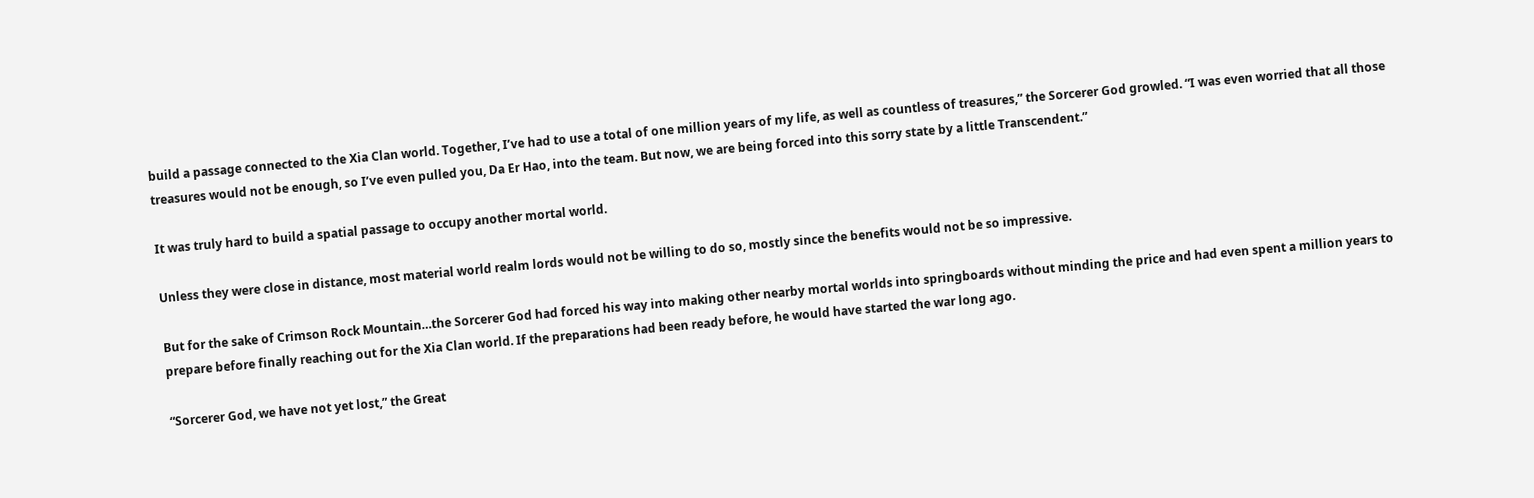build a passage connected to the Xia Clan world. Together, I’ve had to use a total of one million years of my life, as well as countless of treasures,” the Sorcerer God growled. “I was even worried that all those treasures would not be enough, so I’ve even pulled you, Da Er Hao, into the team. But now, we are being forced into this sorry state by a little Transcendent.”

It was truly hard to build a spatial passage to occupy another mortal world.

Unless they were close in distance, most material world realm lords would not be willing to do so, mostly since the benefits would not be so impressive.

But for the sake of Crimson Rock Mountain…the Sorcerer God had forced his way into making other nearby mortal worlds into springboards without minding the price and had even spent a million years to prepare before finally reaching out for the Xia Clan world. If the preparations had been ready before, he would have started the war long ago.

“Sorcerer God, we have not yet lost,” the Great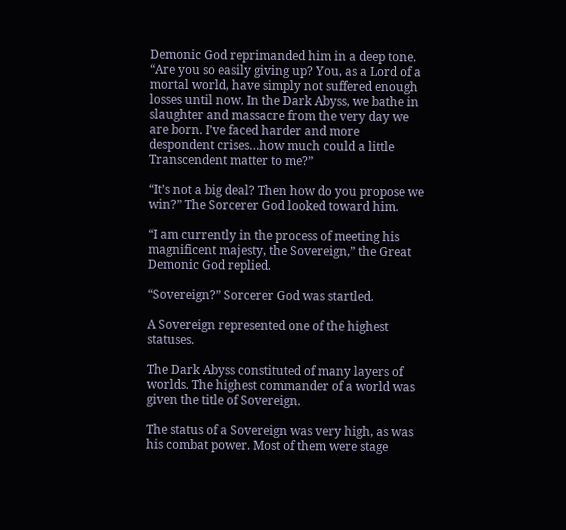Demonic God reprimanded him in a deep tone. “Are you so easily giving up? You, as a Lord of a mortal world, have simply not suffered enough losses until now. In the Dark Abyss, we bathe in slaughter and massacre from the very day we are born. I’ve faced harder and more despondent crises…how much could a little Transcendent matter to me?”

“It’s not a big deal? Then how do you propose we win?” The Sorcerer God looked toward him.

“I am currently in the process of meeting his magnificent majesty, the Sovereign,” the Great Demonic God replied.

“Sovereign?” Sorcerer God was startled.

A Sovereign represented one of the highest statuses.

The Dark Abyss constituted of many layers of worlds. The highest commander of a world was given the title of Sovereign.

The status of a Sovereign was very high, as was his combat power. Most of them were stage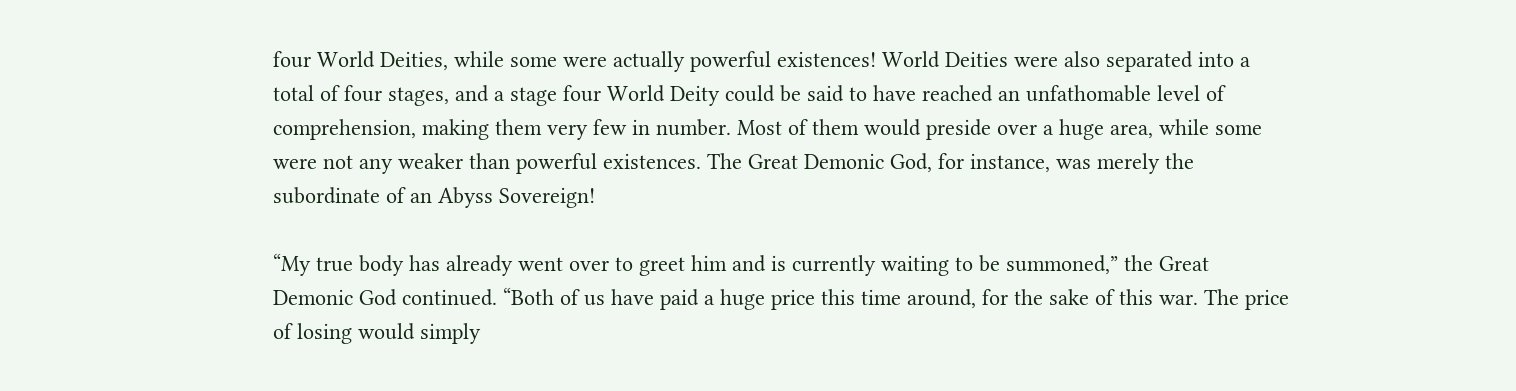four World Deities, while some were actually powerful existences! World Deities were also separated into a total of four stages, and a stage four World Deity could be said to have reached an unfathomable level of comprehension, making them very few in number. Most of them would preside over a huge area, while some were not any weaker than powerful existences. The Great Demonic God, for instance, was merely the subordinate of an Abyss Sovereign!

“My true body has already went over to greet him and is currently waiting to be summoned,” the Great Demonic God continued. “Both of us have paid a huge price this time around, for the sake of this war. The price of losing would simply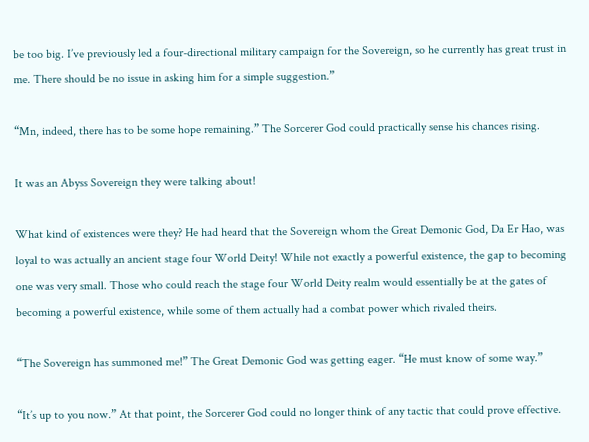be too big. I’ve previously led a four-directional military campaign for the Sovereign, so he currently has great trust in me. There should be no issue in asking him for a simple suggestion.”

“Mn, indeed, there has to be some hope remaining.” The Sorcerer God could practically sense his chances rising.

It was an Abyss Sovereign they were talking about!

What kind of existences were they? He had heard that the Sovereign whom the Great Demonic God, Da Er Hao, was loyal to was actually an ancient stage four World Deity! While not exactly a powerful existence, the gap to becoming one was very small. Those who could reach the stage four World Deity realm would essentially be at the gates of becoming a powerful existence, while some of them actually had a combat power which rivaled theirs.

“The Sovereign has summoned me!” The Great Demonic God was getting eager. “He must know of some way.”

“It’s up to you now.” At that point, the Sorcerer God could no longer think of any tactic that could prove effective.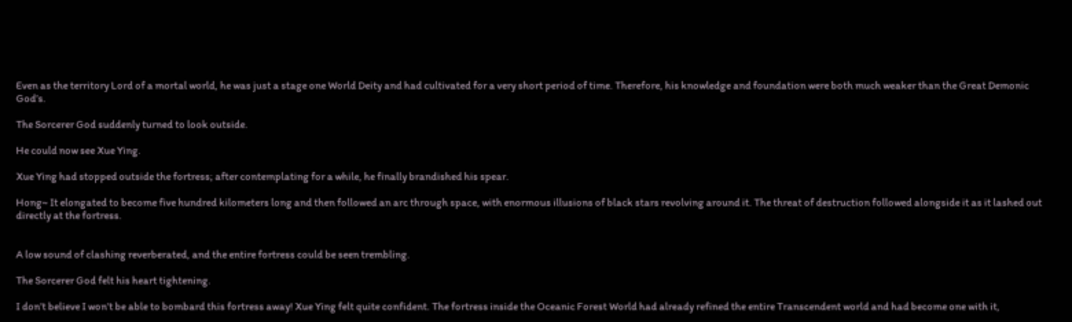Even as the territory Lord of a mortal world, he was just a stage one World Deity and had cultivated for a very short period of time. Therefore, his knowledge and foundation were both much weaker than the Great Demonic God’s.

The Sorcerer God suddenly turned to look outside.

He could now see Xue Ying.

Xue Ying had stopped outside the fortress; after contemplating for a while, he finally brandished his spear.

Hong~ It elongated to become five hundred kilometers long and then followed an arc through space, with enormous illusions of black stars revolving around it. The threat of destruction followed alongside it as it lashed out directly at the fortress.


A low sound of clashing reverberated, and the entire fortress could be seen trembling.

The Sorcerer God felt his heart tightening.

I don’t believe I won’t be able to bombard this fortress away! Xue Ying felt quite confident. The fortress inside the Oceanic Forest World had already refined the entire Transcendent world and had become one with it,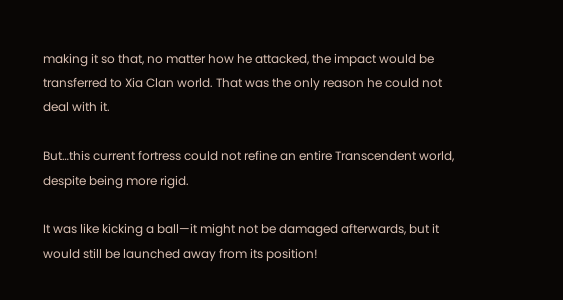making it so that, no matter how he attacked, the impact would be transferred to Xia Clan world. That was the only reason he could not deal with it.

But…this current fortress could not refine an entire Transcendent world, despite being more rigid.

It was like kicking a ball—it might not be damaged afterwards, but it would still be launched away from its position!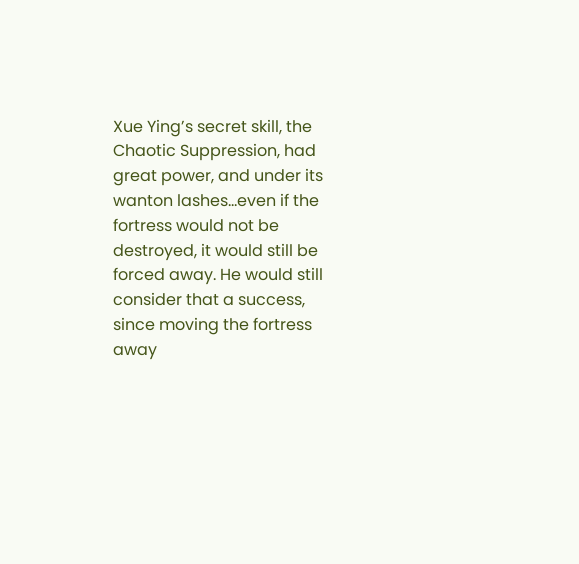Xue Ying’s secret skill, the Chaotic Suppression, had great power, and under its wanton lashes…even if the fortress would not be destroyed, it would still be forced away. He would still consider that a success, since moving the fortress away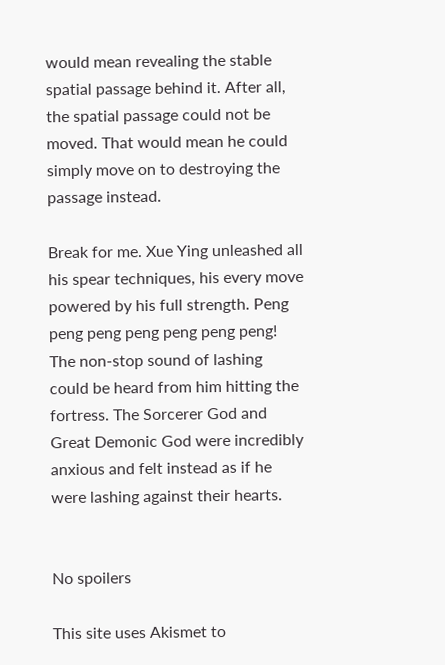would mean revealing the stable spatial passage behind it. After all, the spatial passage could not be moved. That would mean he could simply move on to destroying the passage instead.

Break for me. Xue Ying unleashed all his spear techniques, his every move powered by his full strength. Peng peng peng peng peng peng peng! The non-stop sound of lashing could be heard from him hitting the fortress. The Sorcerer God and Great Demonic God were incredibly anxious and felt instead as if he were lashing against their hearts.


No spoilers

This site uses Akismet to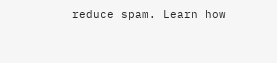reduce spam. Learn how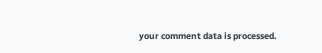your comment data is processed.